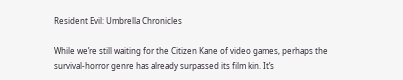Resident Evil: Umbrella Chronicles

While we’re still waiting for the Citizen Kane of video games, perhaps the survival-horror genre has already surpassed its film kin. It’s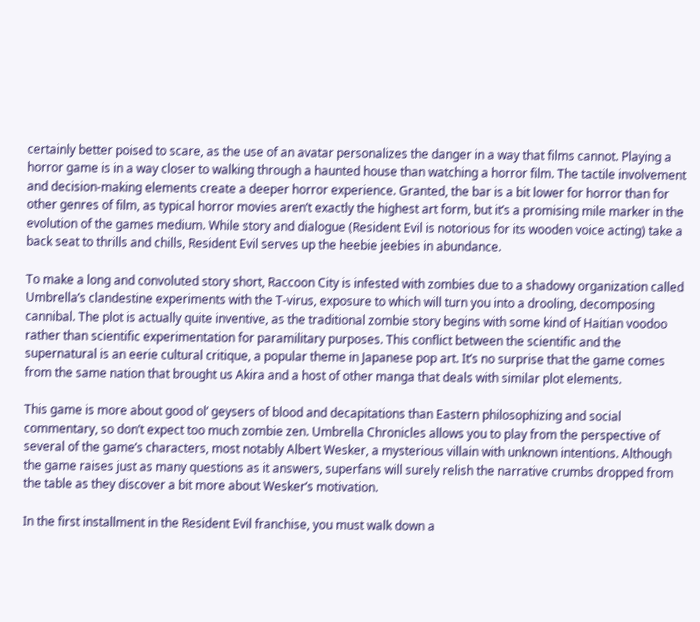certainly better poised to scare, as the use of an avatar personalizes the danger in a way that films cannot. Playing a horror game is in a way closer to walking through a haunted house than watching a horror film. The tactile involvement and decision-making elements create a deeper horror experience. Granted, the bar is a bit lower for horror than for other genres of film, as typical horror movies aren’t exactly the highest art form, but it’s a promising mile marker in the evolution of the games medium. While story and dialogue (Resident Evil is notorious for its wooden voice acting) take a back seat to thrills and chills, Resident Evil serves up the heebie jeebies in abundance.

To make a long and convoluted story short, Raccoon City is infested with zombies due to a shadowy organization called Umbrella’s clandestine experiments with the T-virus, exposure to which will turn you into a drooling, decomposing cannibal. The plot is actually quite inventive, as the traditional zombie story begins with some kind of Haitian voodoo rather than scientific experimentation for paramilitary purposes. This conflict between the scientific and the supernatural is an eerie cultural critique, a popular theme in Japanese pop art. It’s no surprise that the game comes from the same nation that brought us Akira and a host of other manga that deals with similar plot elements.

This game is more about good ol’ geysers of blood and decapitations than Eastern philosophizing and social commentary, so don’t expect too much zombie zen. Umbrella Chronicles allows you to play from the perspective of several of the game’s characters, most notably Albert Wesker, a mysterious villain with unknown intentions. Although the game raises just as many questions as it answers, superfans will surely relish the narrative crumbs dropped from the table as they discover a bit more about Wesker’s motivation.

In the first installment in the Resident Evil franchise, you must walk down a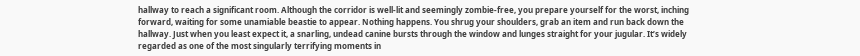hallway to reach a significant room. Although the corridor is well-lit and seemingly zombie-free, you prepare yourself for the worst, inching forward, waiting for some unamiable beastie to appear. Nothing happens. You shrug your shoulders, grab an item and run back down the hallway. Just when you least expect it, a snarling, undead canine bursts through the window and lunges straight for your jugular. It’s widely regarded as one of the most singularly terrifying moments in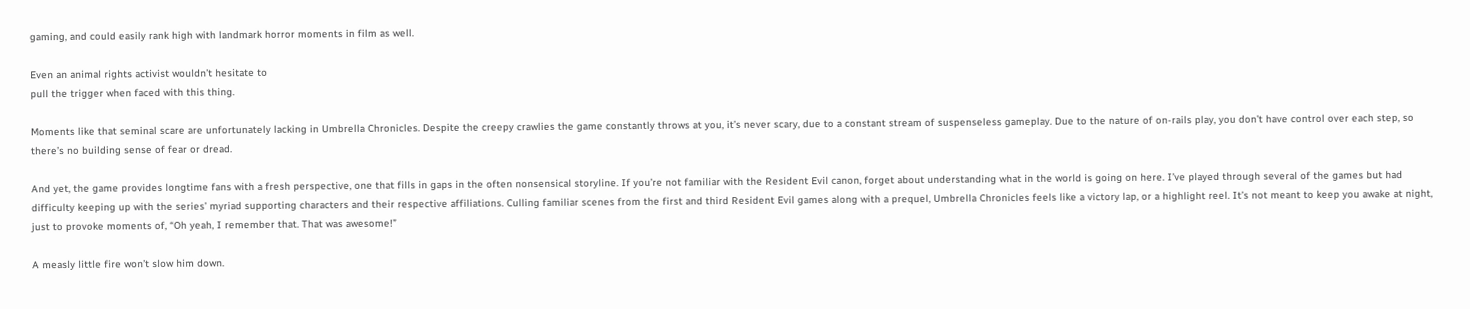gaming, and could easily rank high with landmark horror moments in film as well.

Even an animal rights activist wouldn’t hesitate to
pull the trigger when faced with this thing.

Moments like that seminal scare are unfortunately lacking in Umbrella Chronicles. Despite the creepy crawlies the game constantly throws at you, it’s never scary, due to a constant stream of suspenseless gameplay. Due to the nature of on-rails play, you don’t have control over each step, so there’s no building sense of fear or dread.

And yet, the game provides longtime fans with a fresh perspective, one that fills in gaps in the often nonsensical storyline. If you’re not familiar with the Resident Evil canon, forget about understanding what in the world is going on here. I’ve played through several of the games but had difficulty keeping up with the series’ myriad supporting characters and their respective affiliations. Culling familiar scenes from the first and third Resident Evil games along with a prequel, Umbrella Chronicles feels like a victory lap, or a highlight reel. It’s not meant to keep you awake at night, just to provoke moments of, “Oh yeah, I remember that. That was awesome!”

A measly little fire won’t slow him down.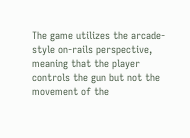The game utilizes the arcade-style on-rails perspective, meaning that the player controls the gun but not the movement of the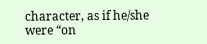character, as if he/she were “on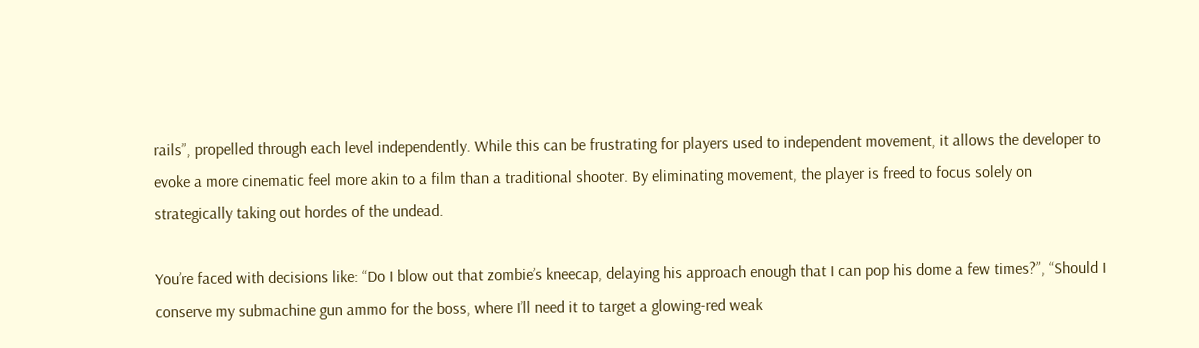rails”, propelled through each level independently. While this can be frustrating for players used to independent movement, it allows the developer to evoke a more cinematic feel more akin to a film than a traditional shooter. By eliminating movement, the player is freed to focus solely on strategically taking out hordes of the undead.

You’re faced with decisions like: “Do I blow out that zombie’s kneecap, delaying his approach enough that I can pop his dome a few times?”, “Should I conserve my submachine gun ammo for the boss, where I’ll need it to target a glowing-red weak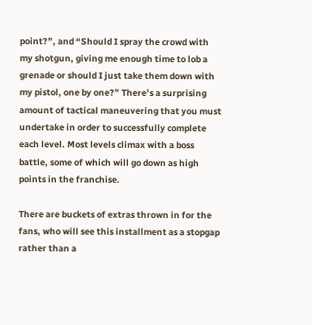point?”, and “Should I spray the crowd with my shotgun, giving me enough time to lob a grenade or should I just take them down with my pistol, one by one?” There’s a surprising amount of tactical maneuvering that you must undertake in order to successfully complete each level. Most levels climax with a boss battle, some of which will go down as high points in the franchise.

There are buckets of extras thrown in for the fans, who will see this installment as a stopgap rather than a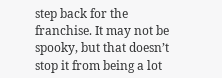step back for the franchise. It may not be spooky, but that doesn’t stop it from being a lot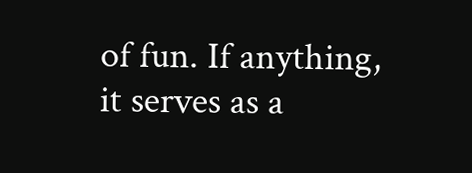of fun. If anything, it serves as a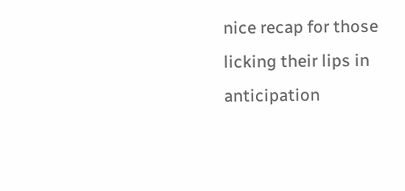nice recap for those licking their lips in anticipation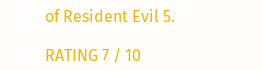of Resident Evil 5.

RATING 7 / 10